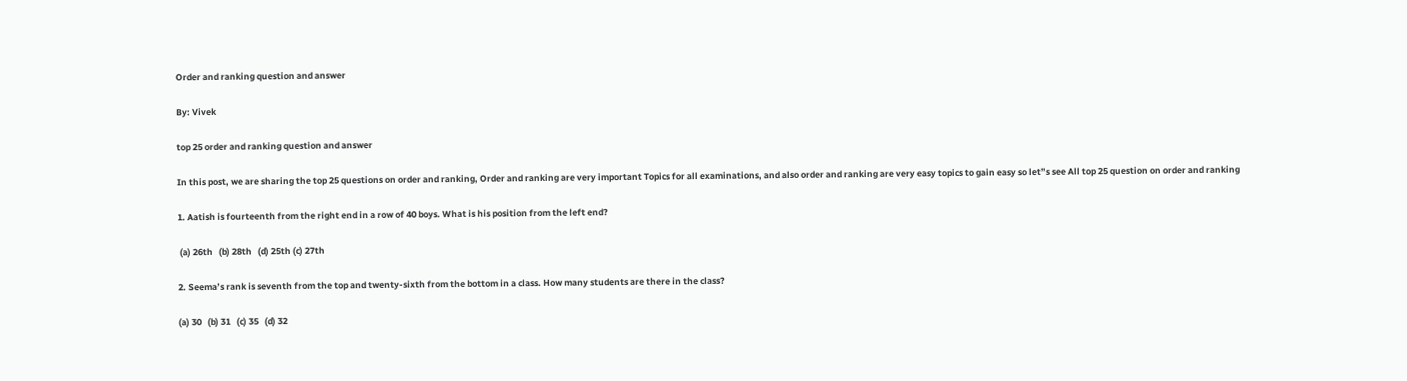Order and ranking question and answer

By: Vivek

top 25 order and ranking question and answer

In this post, we are sharing the top 25 questions on order and ranking, Order and ranking are very important Topics for all examinations, and also order and ranking are very easy topics to gain easy so let”s see All top 25 question on order and ranking

1. Aatish is fourteenth from the right end in a row of 40 boys. What is his position from the left end?

 (a) 26th   (b) 28th   (d) 25th (c) 27th

2. Seema’s rank is seventh from the top and twenty-sixth from the bottom in a class. How many students are there in the class?

(a) 30   (b) 31   (c) 35   (d) 32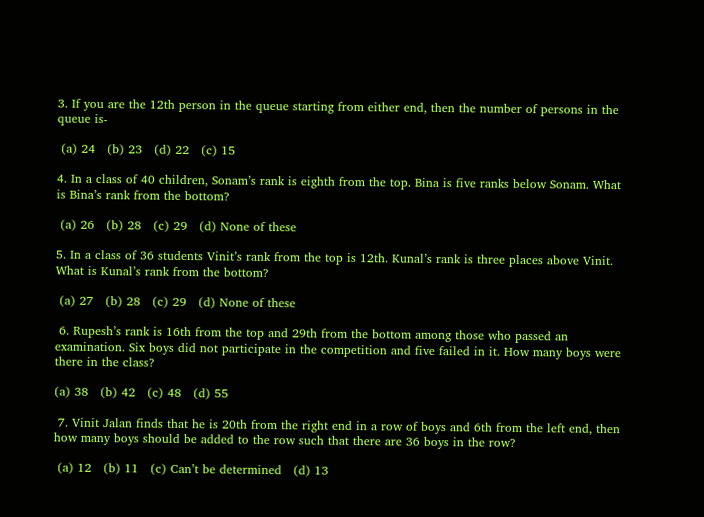3. If you are the 12th person in the queue starting from either end, then the number of persons in the queue is-

 (a) 24   (b) 23   (d) 22   (c) 15

4. In a class of 40 children, Sonam’s rank is eighth from the top. Bina is five ranks below Sonam. What is Bina’s rank from the bottom?

 (a) 26   (b) 28   (c) 29   (d) None of these

5. In a class of 36 students Vinit’s rank from the top is 12th. Kunal’s rank is three places above Vinit. What is Kunal’s rank from the bottom?

 (a) 27   (b) 28   (c) 29   (d) None of these

 6. Rupesh’s rank is 16th from the top and 29th from the bottom among those who passed an examination. Six boys did not participate in the competition and five failed in it. How many boys were there in the class?

(a) 38   (b) 42   (c) 48   (d) 55

 7. Vinit Jalan finds that he is 20th from the right end in a row of boys and 6th from the left end, then how many boys should be added to the row such that there are 36 boys in the row?

 (a) 12   (b) 11   (c) Can’t be determined   (d) 13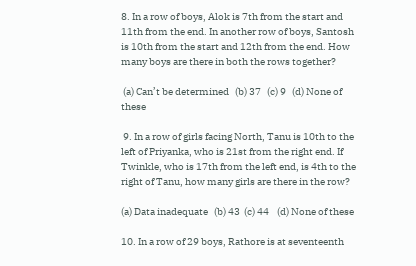8. In a row of boys, Alok is 7th from the start and 11th from the end. In another row of boys, Santosh is 10th from the start and 12th from the end. How many boys are there in both the rows together?

 (a) Can’t be determined   (b) 37   (c) 9   (d) None of these

 9. In a row of girls facing North, Tanu is 10th to the left of Priyanka, who is 21st from the right end. If Twinkle, who is 17th from the left end, is 4th to the right of Tanu, how many girls are there in the row?

(a) Data inadequate   (b) 43  (c) 44    (d) None of these

10. In a row of 29 boys, Rathore is at seventeenth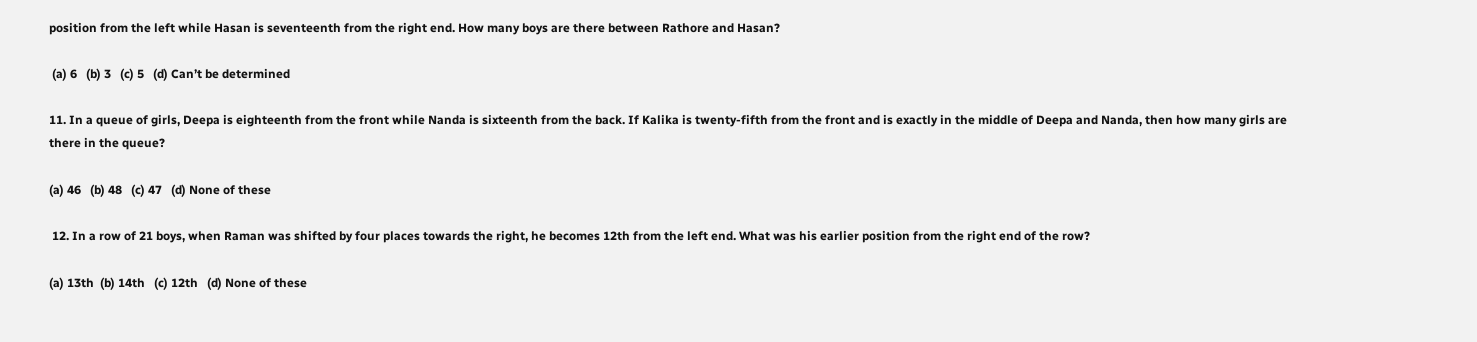position from the left while Hasan is seventeenth from the right end. How many boys are there between Rathore and Hasan?

 (a) 6   (b) 3   (c) 5   (d) Can’t be determined

11. In a queue of girls, Deepa is eighteenth from the front while Nanda is sixteenth from the back. If Kalika is twenty-fifth from the front and is exactly in the middle of Deepa and Nanda, then how many girls are there in the queue?

(a) 46   (b) 48   (c) 47   (d) None of these

 12. In a row of 21 boys, when Raman was shifted by four places towards the right, he becomes 12th from the left end. What was his earlier position from the right end of the row?

(a) 13th  (b) 14th   (c) 12th   (d) None of these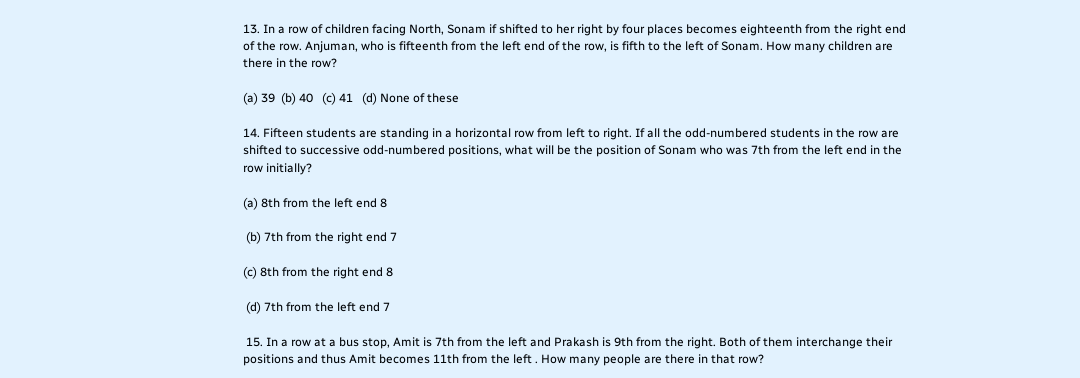13. In a row of children facing North, Sonam if shifted to her right by four places becomes eighteenth from the right end of the row. Anjuman, who is fifteenth from the left end of the row, is fifth to the left of Sonam. How many children are there in the row?

(a) 39  (b) 40   (c) 41   (d) None of these

14. Fifteen students are standing in a horizontal row from left to right. If all the odd-numbered students in the row are shifted to successive odd-numbered positions, what will be the position of Sonam who was 7th from the left end in the row initially?

(a) 8th from the left end 8

 (b) 7th from the right end 7

(c) 8th from the right end 8

 (d) 7th from the left end 7

 15. In a row at a bus stop, Amit is 7th from the left and Prakash is 9th from the right. Both of them interchange their positions and thus Amit becomes 11th from the left . How many people are there in that row?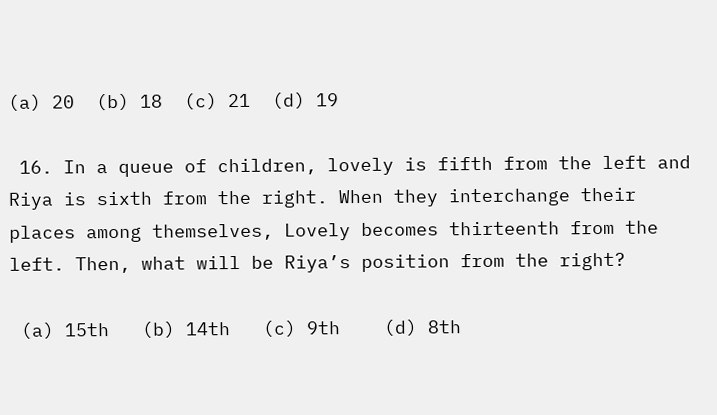(a) 20  (b) 18  (c) 21  (d) 19

 16. In a queue of children, lovely is fifth from the left and Riya is sixth from the right. When they interchange their places among themselves, Lovely becomes thirteenth from the left. Then, what will be Riya’s position from the right?

 (a) 15th   (b) 14th   (c) 9th    (d) 8th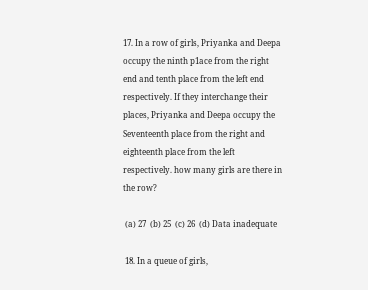17. In a row of girls, Priyanka and Deepa occupy the ninth p1ace from the right end and tenth place from the left end respectively. If they interchange their places, Priyanka and Deepa occupy the Seventeenth place from the right and eighteenth place from the left respectively. how many girls are there in the row?

 (a) 27  (b) 25  (c) 26  (d) Data inadequate

 18. In a queue of girls,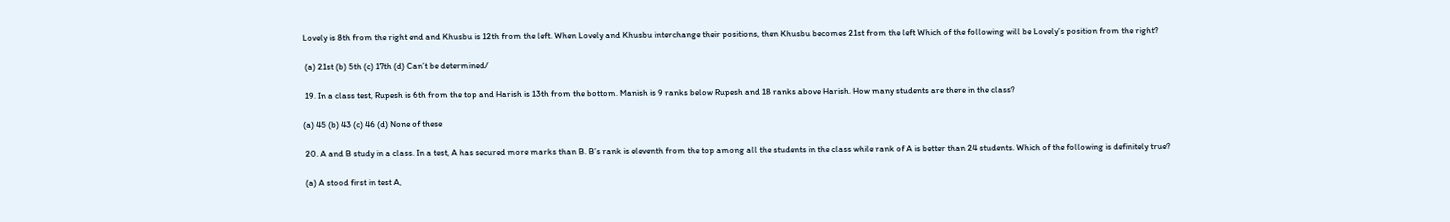Lovely is 8th from the right end and Khusbu is 12th from the left. When Lovely and Khusbu interchange their positions, then Khusbu becomes 21st from the left Which of the following will be Lovely’s position from the right?

 (a) 21st (b) 5th (c) 17th (d) Can’t be determined/

 19. In a class test, Rupesh is 6th from the top and Harish is 13th from the bottom. Manish is 9 ranks below Rupesh and 18 ranks above Harish. How many students are there in the class?

(a) 45 (b) 43 (c) 46 (d) None of these

 20. A and B study in a class. In a test, A has secured more marks than B. B’s rank is eleventh from the top among all the students in the class while rank of A is better than 24 students. Which of the following is definitely true?

 (a) A stood first in test A,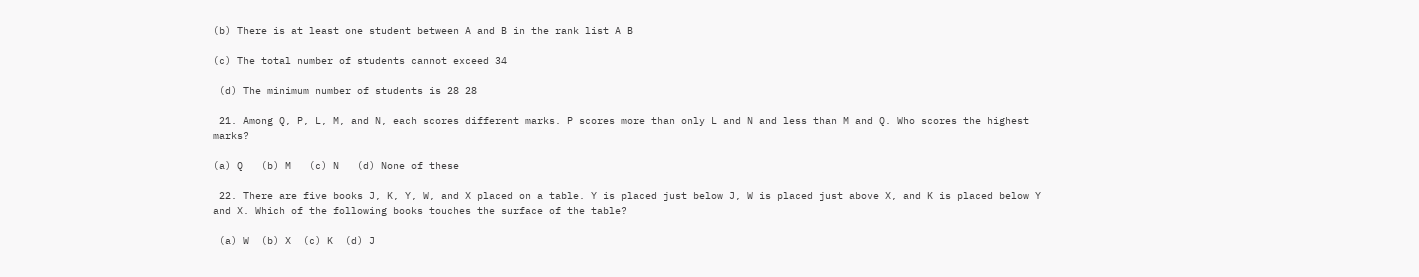(b) There is at least one student between A and B in the rank list A B

(c) The total number of students cannot exceed 34

 (d) The minimum number of students is 28 28

 21. Among Q, P, L, M, and N, each scores different marks. P scores more than only L and N and less than M and Q. Who scores the highest marks?

(a) Q   (b) M   (c) N   (d) None of these

 22. There are five books J, K, Y, W, and X placed on a table. Y is placed just below J, W is placed just above X, and K is placed below Y and X. Which of the following books touches the surface of the table?

 (a) W  (b) X  (c) K  (d) J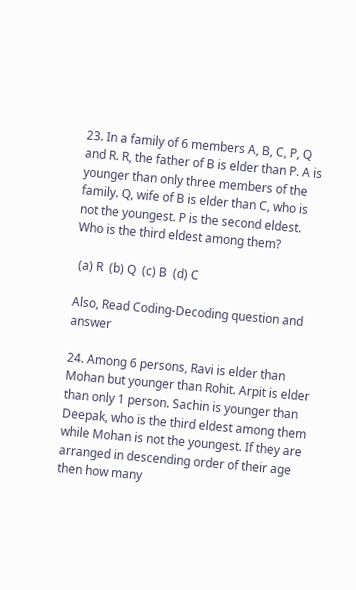23. In a family of 6 members A, B, C, P, Q and R. R, the father of B is elder than P. A is younger than only three members of the family. Q, wife of B is elder than C, who is not the youngest. P is the second eldest. Who is the third eldest among them?

 (a) R  (b) Q  (c) B  (d) C

Also, Read Coding-Decoding question and answer

24. Among 6 persons, Ravi is elder than Mohan but younger than Rohit. Arpit is elder than only 1 person. Sachin is younger than Deepak, who is the third eldest among them while Mohan is not the youngest. If they are arranged in descending order of their age then how many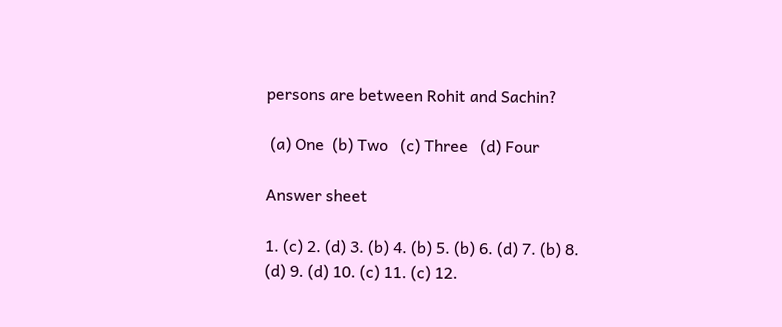persons are between Rohit and Sachin?

 (a) One  (b) Two   (c) Three   (d) Four

Answer sheet

1. (c) 2. (d) 3. (b) 4. (b) 5. (b) 6. (d) 7. (b) 8. (d) 9. (d) 10. (c) 11. (c) 12.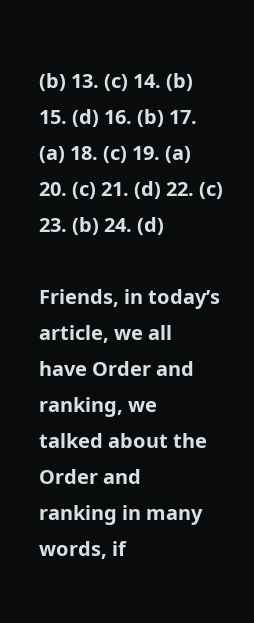(b) 13. (c) 14. (b) 15. (d) 16. (b) 17. (a) 18. (c) 19. (a) 20. (c) 21. (d) 22. (c) 23. (b) 24. (d)

Friends, in today’s article, we all have Order and ranking, we talked about the Order and ranking in many words, if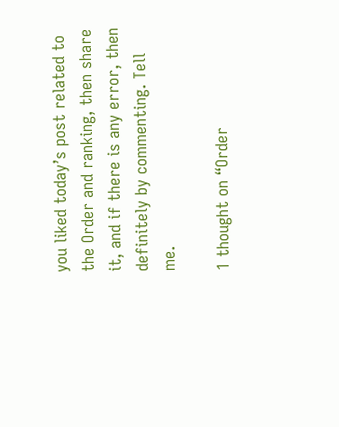you liked today’s post related to the Order and ranking, then share it, and if there is any error, then definitely by commenting. Tell me.

1 thought on “Order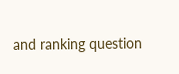and ranking question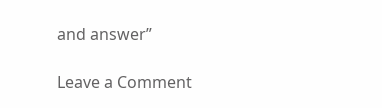and answer”

Leave a Comment